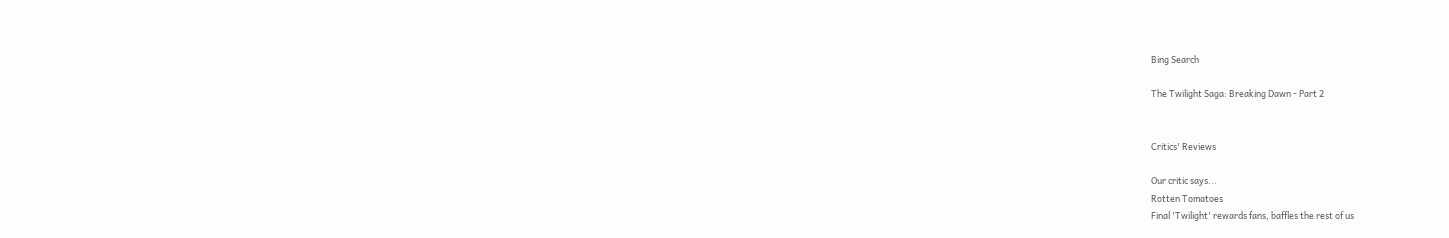Bing Search

The Twilight Saga: Breaking Dawn - Part 2


Critics' Reviews

Our critic says...
Rotten Tomatoes
Final 'Twilight' rewards fans, baffles the rest of us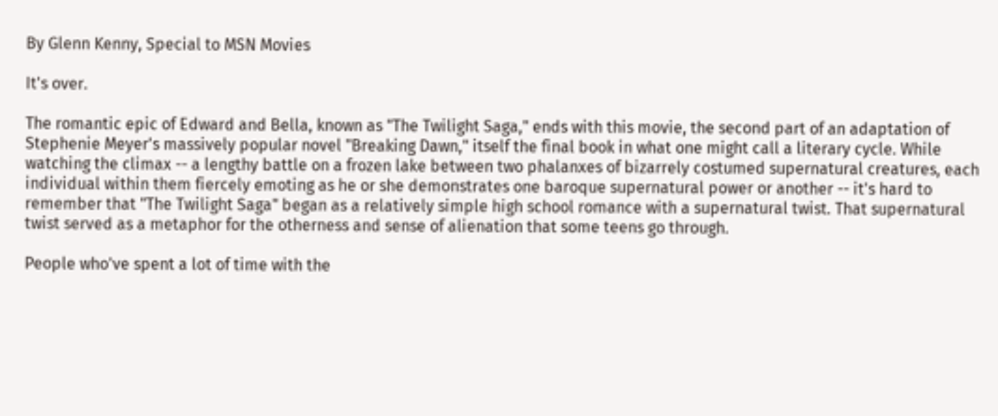By Glenn Kenny, Special to MSN Movies

It's over.

The romantic epic of Edward and Bella, known as "The Twilight Saga," ends with this movie, the second part of an adaptation of Stephenie Meyer's massively popular novel "Breaking Dawn," itself the final book in what one might call a literary cycle. While watching the climax -- a lengthy battle on a frozen lake between two phalanxes of bizarrely costumed supernatural creatures, each individual within them fiercely emoting as he or she demonstrates one baroque supernatural power or another -- it's hard to remember that "The Twilight Saga" began as a relatively simple high school romance with a supernatural twist. That supernatural twist served as a metaphor for the otherness and sense of alienation that some teens go through.

People who've spent a lot of time with the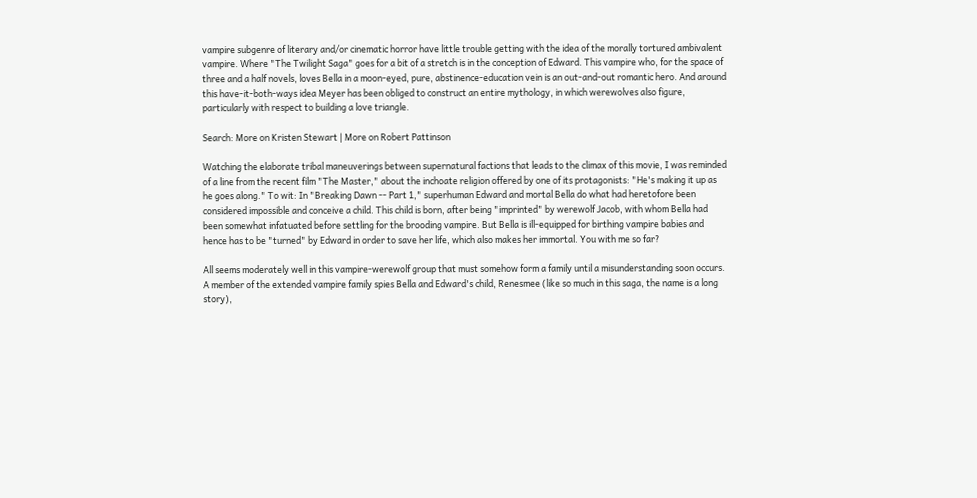vampire subgenre of literary and/or cinematic horror have little trouble getting with the idea of the morally tortured ambivalent vampire. Where "The Twilight Saga" goes for a bit of a stretch is in the conception of Edward. This vampire who, for the space of three and a half novels, loves Bella in a moon-eyed, pure, abstinence-education vein is an out-and-out romantic hero. And around this have-it-both-ways idea Meyer has been obliged to construct an entire mythology, in which werewolves also figure, particularly with respect to building a love triangle.

Search: More on Kristen Stewart | More on Robert Pattinson

Watching the elaborate tribal maneuverings between supernatural factions that leads to the climax of this movie, I was reminded of a line from the recent film "The Master," about the inchoate religion offered by one of its protagonists: "He's making it up as he goes along." To wit: In "Breaking Dawn -- Part 1," superhuman Edward and mortal Bella do what had heretofore been considered impossible and conceive a child. This child is born, after being "imprinted" by werewolf Jacob, with whom Bella had been somewhat infatuated before settling for the brooding vampire. But Bella is ill-equipped for birthing vampire babies and hence has to be "turned" by Edward in order to save her life, which also makes her immortal. You with me so far?

All seems moderately well in this vampire-werewolf group that must somehow form a family until a misunderstanding soon occurs. A member of the extended vampire family spies Bella and Edward's child, Renesmee (like so much in this saga, the name is a long story),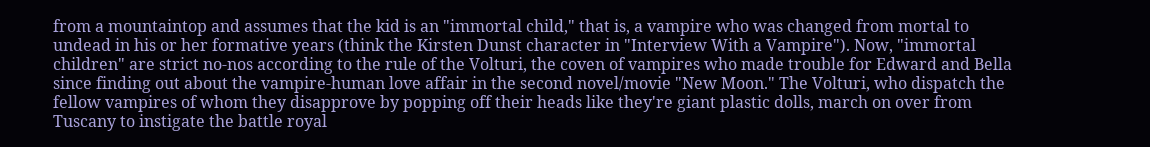from a mountaintop and assumes that the kid is an "immortal child," that is, a vampire who was changed from mortal to undead in his or her formative years (think the Kirsten Dunst character in "Interview With a Vampire"). Now, "immortal children" are strict no-nos according to the rule of the Volturi, the coven of vampires who made trouble for Edward and Bella since finding out about the vampire-human love affair in the second novel/movie "New Moon." The Volturi, who dispatch the fellow vampires of whom they disapprove by popping off their heads like they're giant plastic dolls, march on over from Tuscany to instigate the battle royal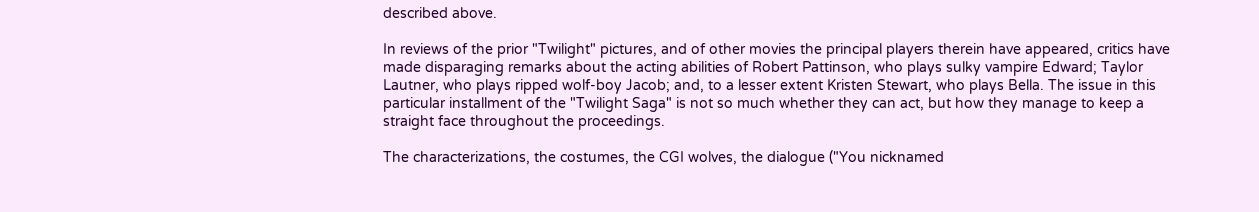described above.

In reviews of the prior "Twilight" pictures, and of other movies the principal players therein have appeared, critics have made disparaging remarks about the acting abilities of Robert Pattinson, who plays sulky vampire Edward; Taylor Lautner, who plays ripped wolf-boy Jacob; and, to a lesser extent Kristen Stewart, who plays Bella. The issue in this particular installment of the "Twilight Saga" is not so much whether they can act, but how they manage to keep a straight face throughout the proceedings.

The characterizations, the costumes, the CGI wolves, the dialogue ("You nicknamed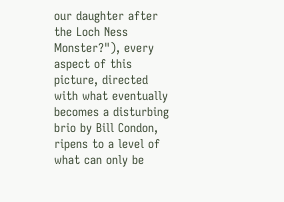our daughter after the Loch Ness Monster?"), every aspect of this picture, directed with what eventually becomes a disturbing brio by Bill Condon, ripens to a level of what can only be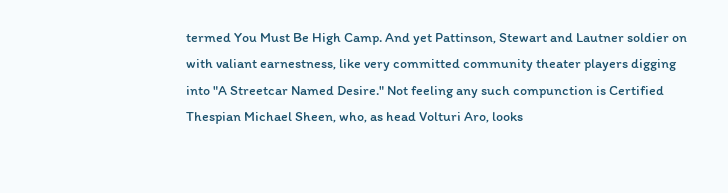termed You Must Be High Camp. And yet Pattinson, Stewart and Lautner soldier on with valiant earnestness, like very committed community theater players digging into "A Streetcar Named Desire." Not feeling any such compunction is Certified Thespian Michael Sheen, who, as head Volturi Aro, looks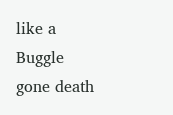like a Buggle gone death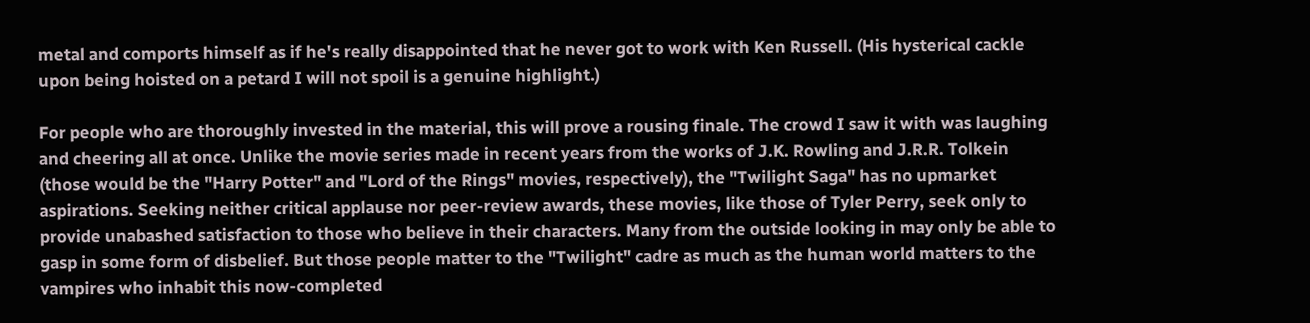metal and comports himself as if he's really disappointed that he never got to work with Ken Russell. (His hysterical cackle upon being hoisted on a petard I will not spoil is a genuine highlight.)

For people who are thoroughly invested in the material, this will prove a rousing finale. The crowd I saw it with was laughing and cheering all at once. Unlike the movie series made in recent years from the works of J.K. Rowling and J.R.R. Tolkein (those would be the "Harry Potter" and "Lord of the Rings" movies, respectively), the "Twilight Saga" has no upmarket aspirations. Seeking neither critical applause nor peer-review awards, these movies, like those of Tyler Perry, seek only to provide unabashed satisfaction to those who believe in their characters. Many from the outside looking in may only be able to gasp in some form of disbelief. But those people matter to the "Twilight" cadre as much as the human world matters to the vampires who inhabit this now-completed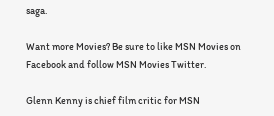saga.

Want more Movies? Be sure to like MSN Movies on Facebook and follow MSN Movies Twitter.

Glenn Kenny is chief film critic for MSN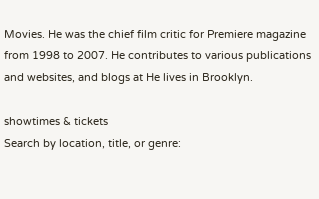Movies. He was the chief film critic for Premiere magazine from 1998 to 2007. He contributes to various publications and websites, and blogs at He lives in Brooklyn.

showtimes & tickets
Search by location, title, or genre: